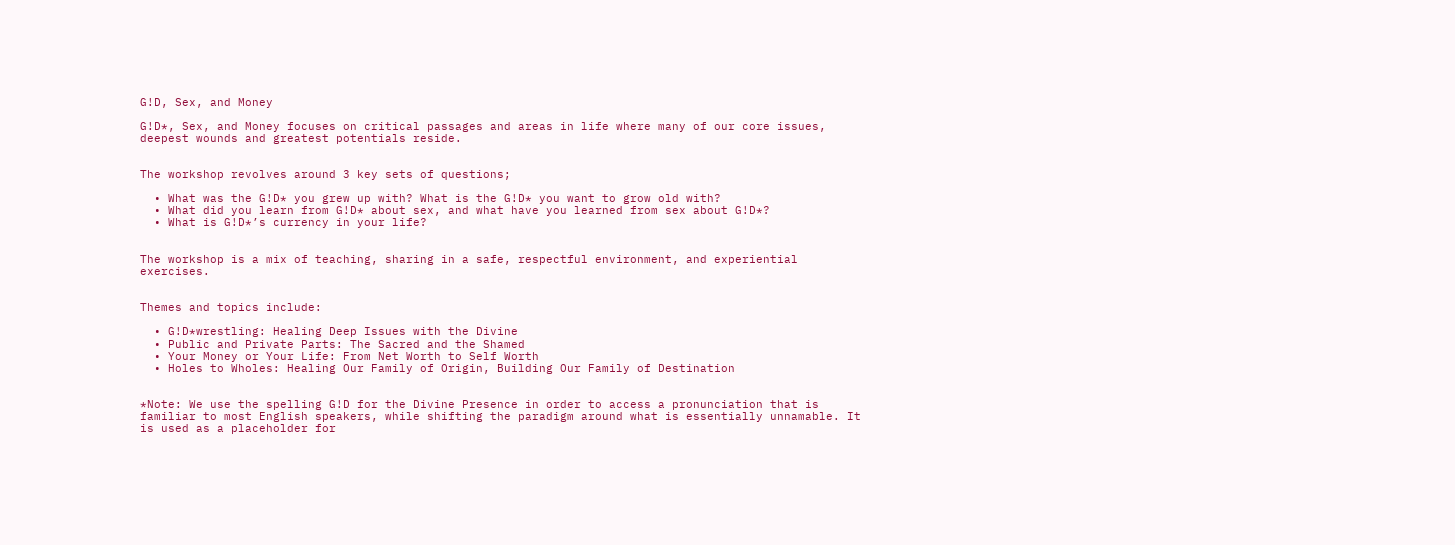G!D, Sex, and Money

G!D*, Sex, and Money focuses on critical passages and areas in life where many of our core issues, deepest wounds and greatest potentials reside.


The workshop revolves around 3 key sets of questions;

  • What was the G!D* you grew up with? What is the G!D* you want to grow old with?
  • What did you learn from G!D* about sex, and what have you learned from sex about G!D*?
  • What is G!D*’s currency in your life?


The workshop is a mix of teaching, sharing in a safe, respectful environment, and experiential exercises.


Themes and topics include:

  • G!D*wrestling: Healing Deep Issues with the Divine
  • Public and Private Parts: The Sacred and the Shamed
  • Your Money or Your Life: From Net Worth to Self Worth
  • Holes to Wholes: Healing Our Family of Origin, Building Our Family of Destination


*Note: We use the spelling G!D for the Divine Presence in order to access a pronunciation that is familiar to most English speakers, while shifting the paradigm around what is essentially unnamable. It is used as a placeholder for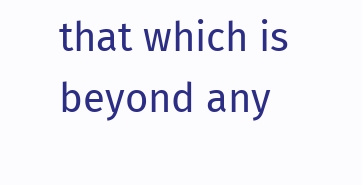that which is beyond any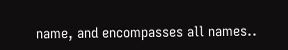name, and encompasses all names..